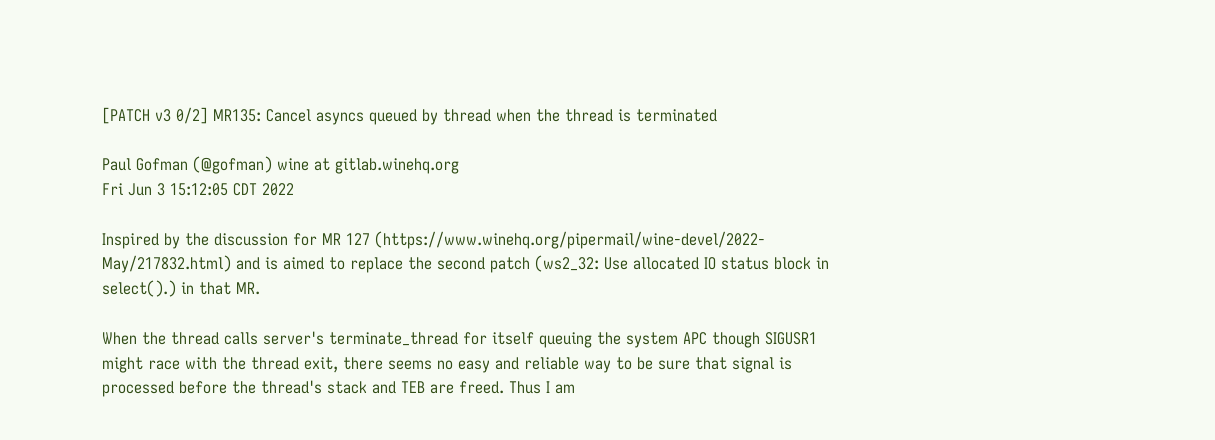[PATCH v3 0/2] MR135: Cancel asyncs queued by thread when the thread is terminated

Paul Gofman (@gofman) wine at gitlab.winehq.org
Fri Jun 3 15:12:05 CDT 2022

Inspired by the discussion for MR 127 (https://www.winehq.org/pipermail/wine-devel/2022-May/217832.html) and is aimed to replace the second patch (ws2_32: Use allocated IO status block in select().) in that MR.

When the thread calls server's terminate_thread for itself queuing the system APC though SIGUSR1 might race with the thread exit, there seems no easy and reliable way to be sure that signal is processed before the thread's stack and TEB are freed. Thus I am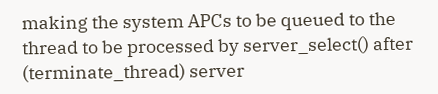making the system APCs to be queued to the thread to be processed by server_select() after (terminate_thread) server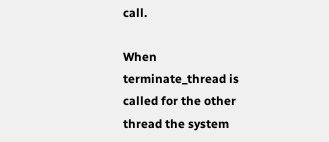call.

When terminate_thread is called for the other thread the system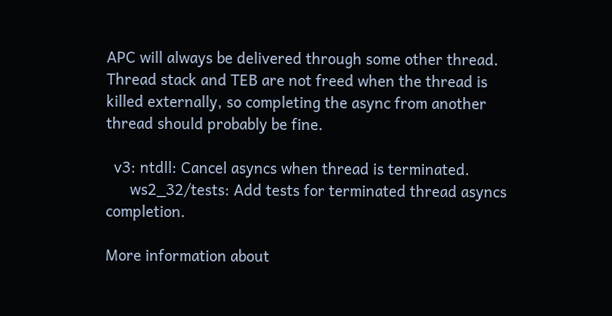APC will always be delivered through some other thread. Thread stack and TEB are not freed when the thread is killed externally, so completing the async from another thread should probably be fine.

  v3: ntdll: Cancel asyncs when thread is terminated.
      ws2_32/tests: Add tests for terminated thread asyncs completion.

More information about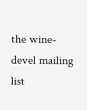the wine-devel mailing list